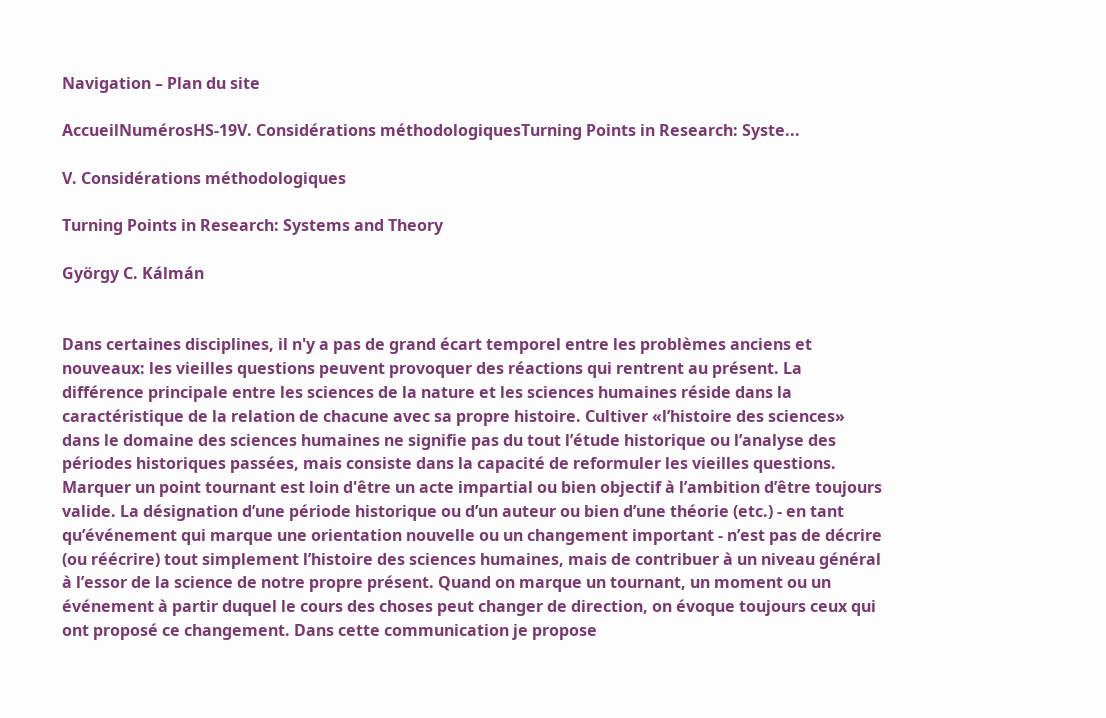Navigation – Plan du site

AccueilNumérosHS-19V. Considérations méthodologiquesTurning Points in Research: Syste...

V. Considérations méthodologiques

Turning Points in Research: Systems and Theory

György C. Kálmán


Dans certaines disciplines, il n'y a pas de grand écart temporel entre les problèmes anciens et nouveaux: les vieilles questions peuvent provoquer des réactions qui rentrent au présent. La différence principale entre les sciences de la nature et les sciences humaines réside dans la caractéristique de la relation de chacune avec sa propre histoire. Cultiver «l’histoire des sciences» dans le domaine des sciences humaines ne signifie pas du tout l’étude historique ou l’analyse des périodes historiques passées, mais consiste dans la capacité de reformuler les vieilles questions. Marquer un point tournant est loin d'être un acte impartial ou bien objectif à l’ambition d’être toujours valide. La désignation d’une période historique ou d’un auteur ou bien d’une théorie (etc.) - en tant qu’événement qui marque une orientation nouvelle ou un changement important - n’est pas de décrire (ou réécrire) tout simplement l’histoire des sciences humaines, mais de contribuer à un niveau général à l’essor de la science de notre propre présent. Quand on marque un tournant, un moment ou un événement à partir duquel le cours des choses peut changer de direction, on évoque toujours ceux qui ont proposé ce changement. Dans cette communication je propose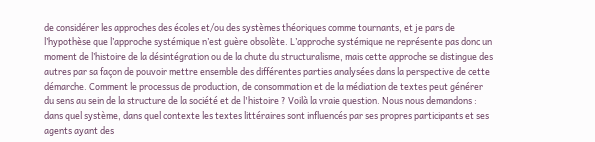de considérer les approches des écoles et/ou des systèmes théoriques comme tournants, et je pars de l’hypothèse que l’approche systémique n’est guère obsolète. L’approche systémique ne représente pas donc un moment de l’histoire de la désintégration ou de la chute du structuralisme, mais cette approche se distingue des autres par sa façon de pouvoir mettre ensemble des différentes parties analysées dans la perspective de cette démarche. Comment le processus de production, de consommation et de la médiation de textes peut générer du sens au sein de la structure de la société et de l'histoire ? Voilà la vraie question. Nous nous demandons : dans quel système, dans quel contexte les textes littéraires sont influencés par ses propres participants et ses agents ayant des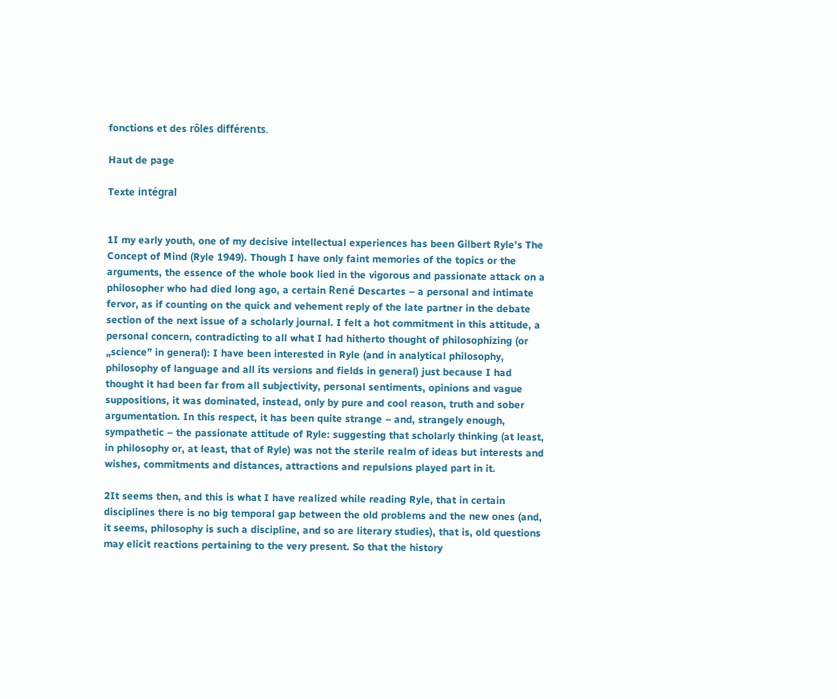fonctions et des rôles différents.

Haut de page

Texte intégral


1I my early youth, one of my decisive intellectual experiences has been Gilbert Ryle’s The Concept of Mind (Ryle 1949). Though I have only faint memories of the topics or the arguments, the essence of the whole book lied in the vigorous and passionate attack on a philosopher who had died long ago, a certain René Descartes – a personal and intimate fervor, as if counting on the quick and vehement reply of the late partner in the debate section of the next issue of a scholarly journal. I felt a hot commitment in this attitude, a personal concern, contradicting to all what I had hitherto thought of philosophizing (or „science” in general): I have been interested in Ryle (and in analytical philosophy, philosophy of language and all its versions and fields in general) just because I had thought it had been far from all subjectivity, personal sentiments, opinions and vague suppositions, it was dominated, instead, only by pure and cool reason, truth and sober argumentation. In this respect, it has been quite strange – and, strangely enough, sympathetic – the passionate attitude of Ryle: suggesting that scholarly thinking (at least, in philosophy or, at least, that of Ryle) was not the sterile realm of ideas but interests and wishes, commitments and distances, attractions and repulsions played part in it.

2It seems then, and this is what I have realized while reading Ryle, that in certain disciplines there is no big temporal gap between the old problems and the new ones (and, it seems, philosophy is such a discipline, and so are literary studies), that is, old questions may elicit reactions pertaining to the very present. So that the history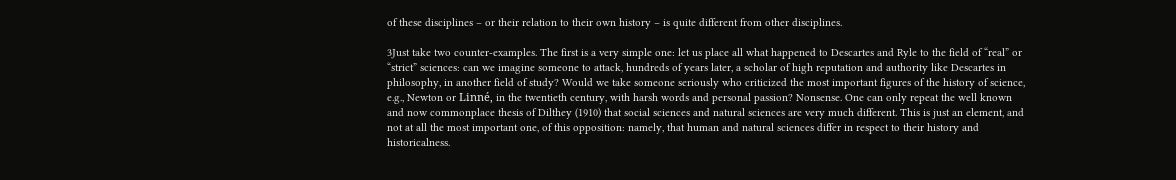of these disciplines – or their relation to their own history – is quite different from other disciplines.

3Just take two counter-examples. The first is a very simple one: let us place all what happened to Descartes and Ryle to the field of “real” or “strict” sciences: can we imagine someone to attack, hundreds of years later, a scholar of high reputation and authority like Descartes in philosophy, in another field of study? Would we take someone seriously who criticized the most important figures of the history of science, e.g., Newton or Linné, in the twentieth century, with harsh words and personal passion? Nonsense. One can only repeat the well known and now commonplace thesis of Dilthey (1910) that social sciences and natural sciences are very much different. This is just an element, and not at all the most important one, of this opposition: namely, that human and natural sciences differ in respect to their history and historicalness.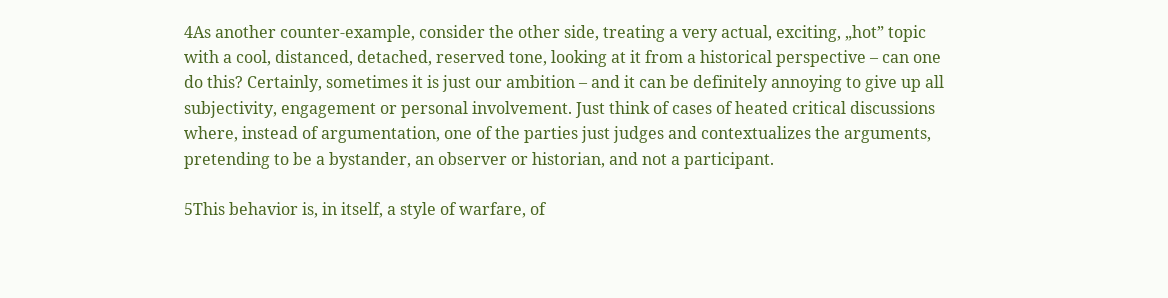4As another counter-example, consider the other side, treating a very actual, exciting, „hot” topic with a cool, distanced, detached, reserved tone, looking at it from a historical perspective – can one do this? Certainly, sometimes it is just our ambition – and it can be definitely annoying to give up all subjectivity, engagement or personal involvement. Just think of cases of heated critical discussions where, instead of argumentation, one of the parties just judges and contextualizes the arguments, pretending to be a bystander, an observer or historian, and not a participant.

5This behavior is, in itself, a style of warfare, of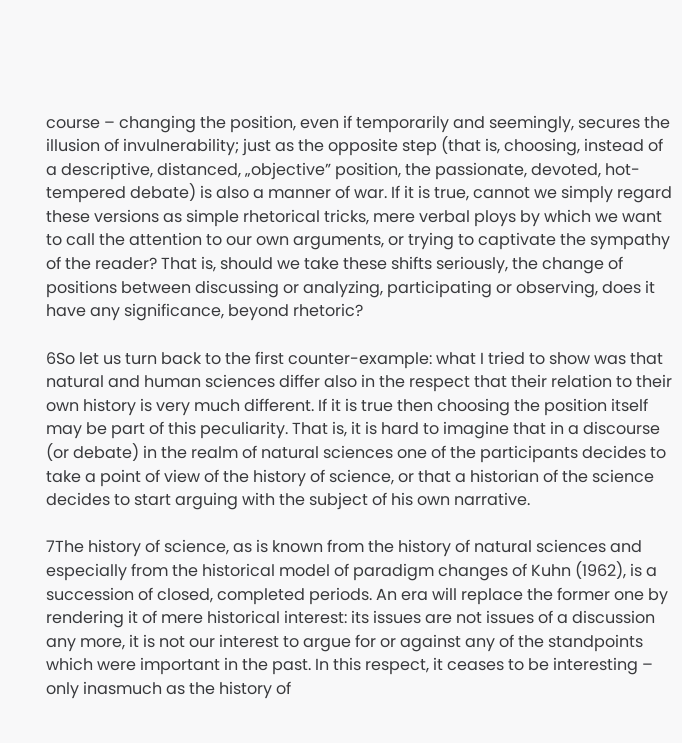course – changing the position, even if temporarily and seemingly, secures the illusion of invulnerability; just as the opposite step (that is, choosing, instead of a descriptive, distanced, „objective” position, the passionate, devoted, hot-tempered debate) is also a manner of war. If it is true, cannot we simply regard these versions as simple rhetorical tricks, mere verbal ploys by which we want to call the attention to our own arguments, or trying to captivate the sympathy of the reader? That is, should we take these shifts seriously, the change of positions between discussing or analyzing, participating or observing, does it have any significance, beyond rhetoric?

6So let us turn back to the first counter-example: what I tried to show was that natural and human sciences differ also in the respect that their relation to their own history is very much different. If it is true then choosing the position itself may be part of this peculiarity. That is, it is hard to imagine that in a discourse (or debate) in the realm of natural sciences one of the participants decides to take a point of view of the history of science, or that a historian of the science decides to start arguing with the subject of his own narrative.

7The history of science, as is known from the history of natural sciences and especially from the historical model of paradigm changes of Kuhn (1962), is a succession of closed, completed periods. An era will replace the former one by rendering it of mere historical interest: its issues are not issues of a discussion any more, it is not our interest to argue for or against any of the standpoints which were important in the past. In this respect, it ceases to be interesting – only inasmuch as the history of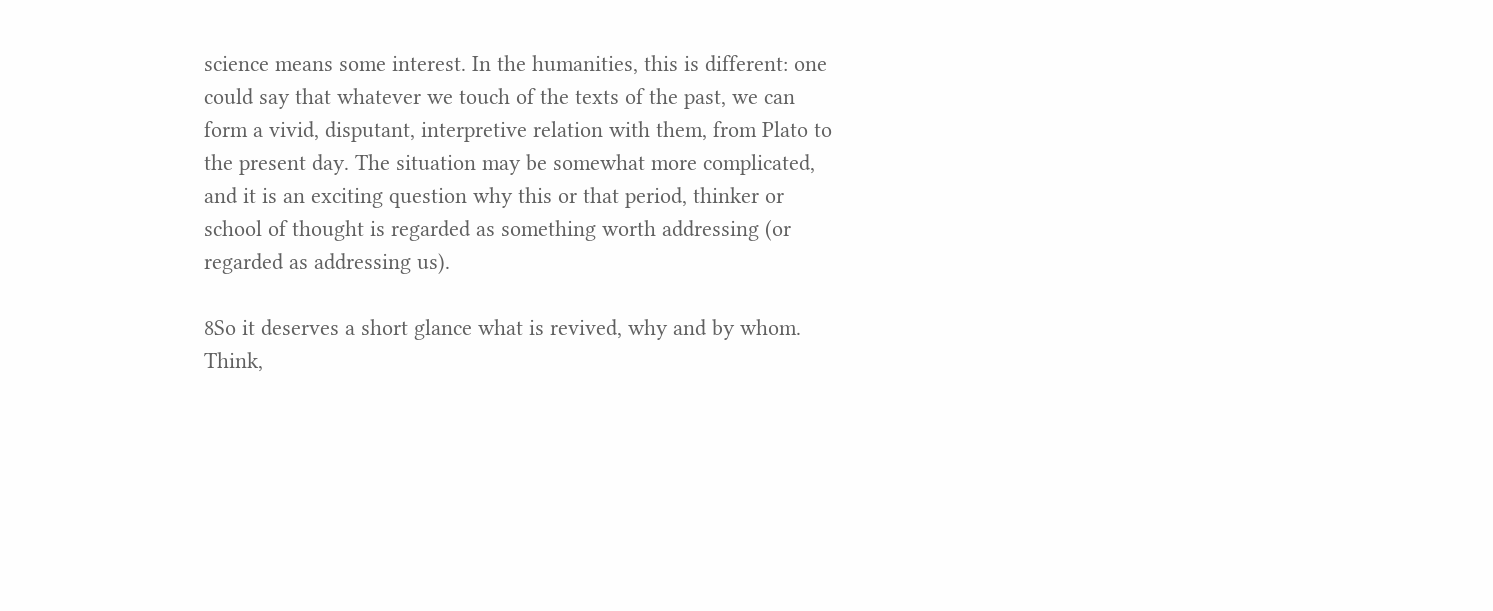science means some interest. In the humanities, this is different: one could say that whatever we touch of the texts of the past, we can form a vivid, disputant, interpretive relation with them, from Plato to the present day. The situation may be somewhat more complicated, and it is an exciting question why this or that period, thinker or school of thought is regarded as something worth addressing (or regarded as addressing us).

8So it deserves a short glance what is revived, why and by whom. Think,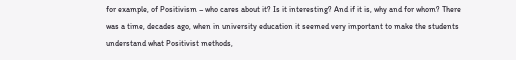for example, of Positivism – who cares about it? Is it interesting? And if it is, why and for whom? There was a time, decades ago, when in university education it seemed very important to make the students understand what Positivist methods,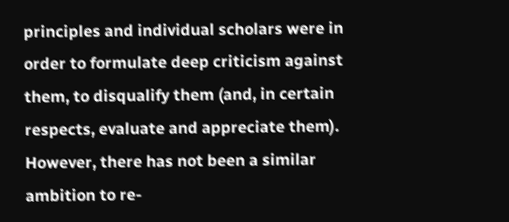principles and individual scholars were in order to formulate deep criticism against them, to disqualify them (and, in certain respects, evaluate and appreciate them). However, there has not been a similar ambition to re-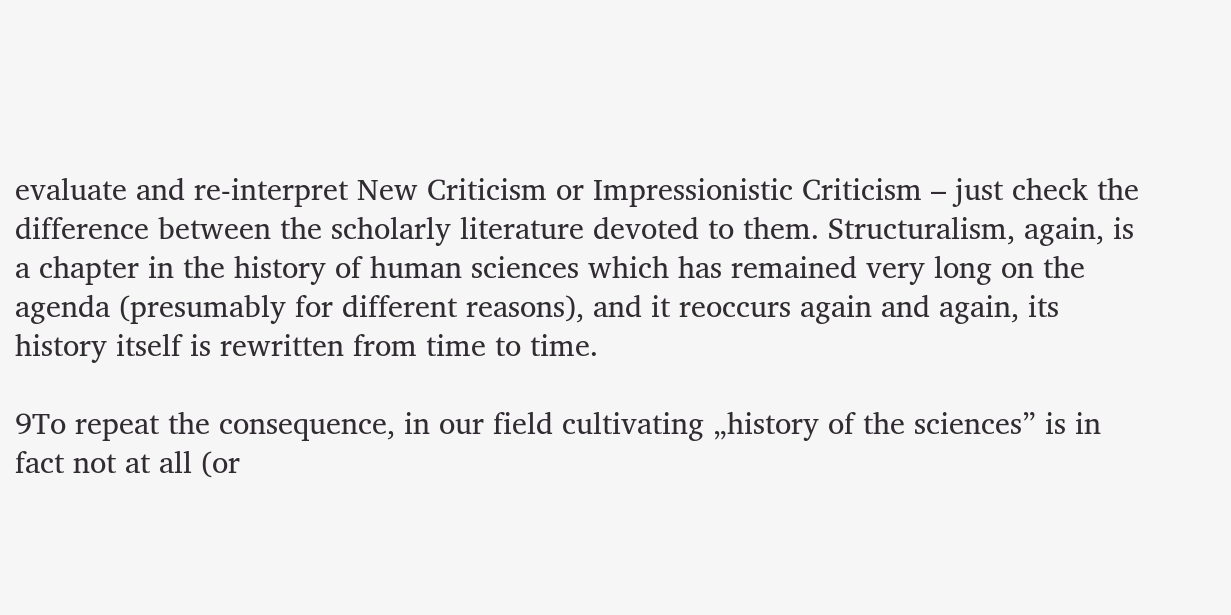evaluate and re-interpret New Criticism or Impressionistic Criticism – just check the difference between the scholarly literature devoted to them. Structuralism, again, is a chapter in the history of human sciences which has remained very long on the agenda (presumably for different reasons), and it reoccurs again and again, its history itself is rewritten from time to time.

9To repeat the consequence, in our field cultivating „history of the sciences” is in fact not at all (or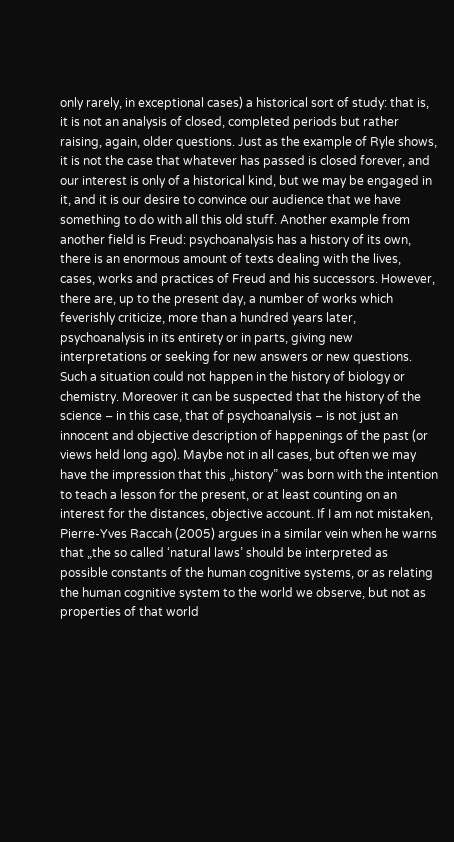only rarely, in exceptional cases) a historical sort of study: that is, it is not an analysis of closed, completed periods but rather raising, again, older questions. Just as the example of Ryle shows, it is not the case that whatever has passed is closed forever, and our interest is only of a historical kind, but we may be engaged in it, and it is our desire to convince our audience that we have something to do with all this old stuff. Another example from another field is Freud: psychoanalysis has a history of its own, there is an enormous amount of texts dealing with the lives, cases, works and practices of Freud and his successors. However, there are, up to the present day, a number of works which feverishly criticize, more than a hundred years later, psychoanalysis in its entirety or in parts, giving new interpretations or seeking for new answers or new questions. Such a situation could not happen in the history of biology or chemistry. Moreover it can be suspected that the history of the science – in this case, that of psychoanalysis – is not just an innocent and objective description of happenings of the past (or views held long ago). Maybe not in all cases, but often we may have the impression that this „history” was born with the intention to teach a lesson for the present, or at least counting on an interest for the distances, objective account. If I am not mistaken, Pierre-Yves Raccah (2005) argues in a similar vein when he warns that „the so called ‘natural laws’ should be interpreted as possible constants of the human cognitive systems, or as relating the human cognitive system to the world we observe, but not as properties of that world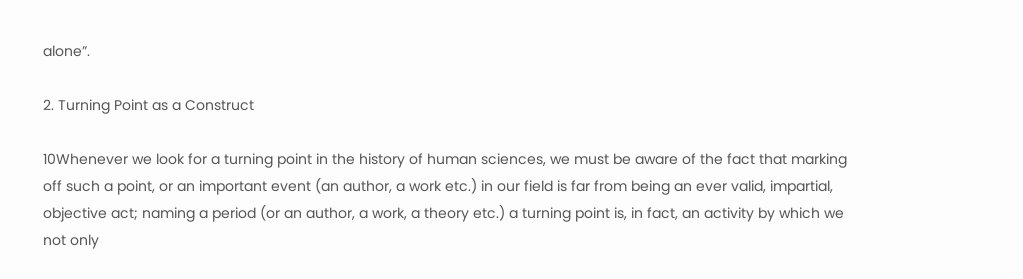alone”.

2. Turning Point as a Construct

10Whenever we look for a turning point in the history of human sciences, we must be aware of the fact that marking off such a point, or an important event (an author, a work etc.) in our field is far from being an ever valid, impartial, objective act; naming a period (or an author, a work, a theory etc.) a turning point is, in fact, an activity by which we not only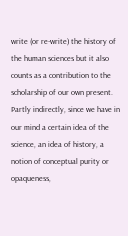write (or re-write) the history of the human sciences but it also counts as a contribution to the scholarship of our own present. Partly indirectly, since we have in our mind a certain idea of the science, an idea of history, a notion of conceptual purity or opaqueness,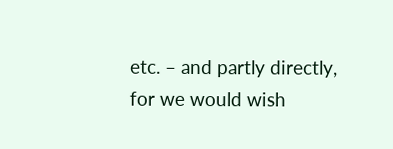etc. – and partly directly, for we would wish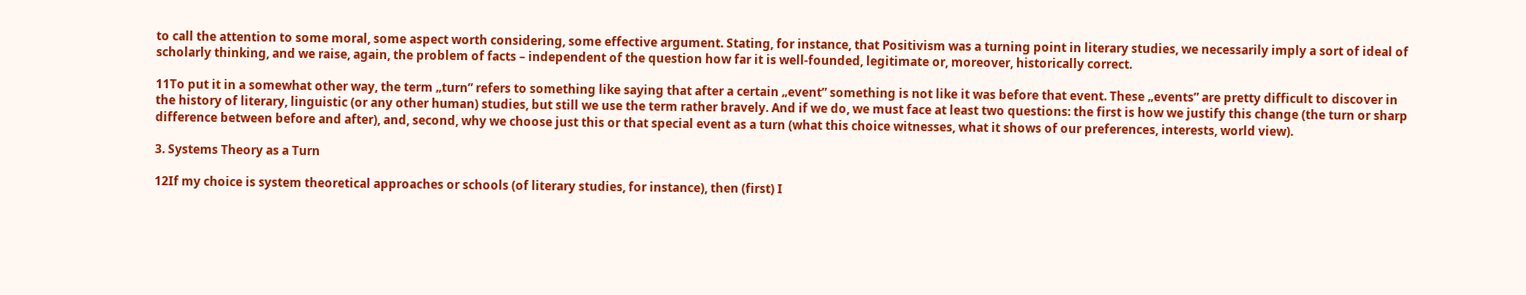to call the attention to some moral, some aspect worth considering, some effective argument. Stating, for instance, that Positivism was a turning point in literary studies, we necessarily imply a sort of ideal of scholarly thinking, and we raise, again, the problem of facts – independent of the question how far it is well-founded, legitimate or, moreover, historically correct.

11To put it in a somewhat other way, the term „turn” refers to something like saying that after a certain „event” something is not like it was before that event. These „events” are pretty difficult to discover in the history of literary, linguistic (or any other human) studies, but still we use the term rather bravely. And if we do, we must face at least two questions: the first is how we justify this change (the turn or sharp difference between before and after), and, second, why we choose just this or that special event as a turn (what this choice witnesses, what it shows of our preferences, interests, world view).

3. Systems Theory as a Turn

12If my choice is system theoretical approaches or schools (of literary studies, for instance), then (first) I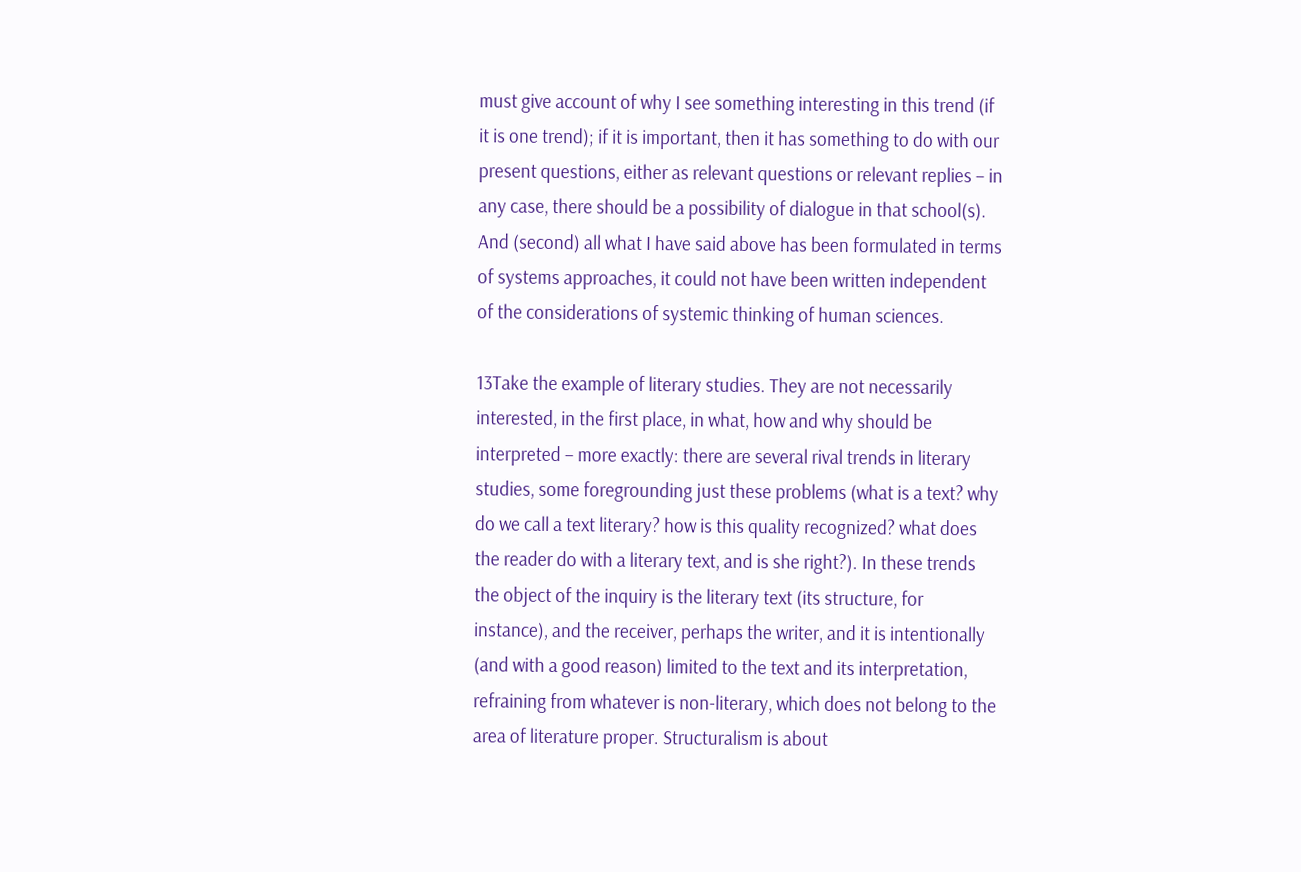must give account of why I see something interesting in this trend (if it is one trend); if it is important, then it has something to do with our present questions, either as relevant questions or relevant replies – in any case, there should be a possibility of dialogue in that school(s). And (second) all what I have said above has been formulated in terms of systems approaches, it could not have been written independent of the considerations of systemic thinking of human sciences.

13Take the example of literary studies. They are not necessarily interested, in the first place, in what, how and why should be interpreted – more exactly: there are several rival trends in literary studies, some foregrounding just these problems (what is a text? why do we call a text literary? how is this quality recognized? what does the reader do with a literary text, and is she right?). In these trends the object of the inquiry is the literary text (its structure, for instance), and the receiver, perhaps the writer, and it is intentionally (and with a good reason) limited to the text and its interpretation, refraining from whatever is non-literary, which does not belong to the area of literature proper. Structuralism is about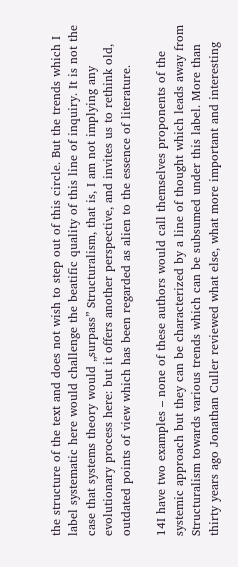the structure of the text and does not wish to step out of this circle. But the trends which I label systematic here would challenge the beatific quality of this line of inquiry. It is not the case that systems theory would „surpass” Structuralism, that is, I am not implying any evolutionary process here: but it offers another perspective, and invites us to rethink old, outdated points of view which has been regarded as alien to the essence of literature.

14I have two examples – none of these authors would call themselves proponents of the systemic approach but they can be characterized by a line of thought which leads away from Structuralism towards various trends which can be subsumed under this label. More than thirty years ago Jonathan Culler reviewed what else, what more important and interesting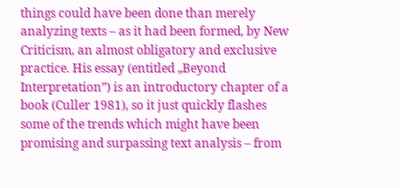things could have been done than merely analyzing texts – as it had been formed, by New Criticism, an almost obligatory and exclusive practice. His essay (entitled „Beyond Interpretation”) is an introductory chapter of a book (Culler 1981), so it just quickly flashes some of the trends which might have been promising and surpassing text analysis – from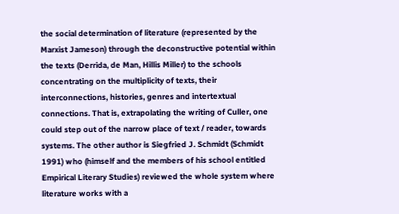the social determination of literature (represented by the Marxist Jameson) through the deconstructive potential within the texts (Derrida, de Man, Hillis Miller) to the schools concentrating on the multiplicity of texts, their interconnections, histories, genres and intertextual connections. That is, extrapolating the writing of Culler, one could step out of the narrow place of text / reader, towards systems. The other author is Siegfried J. Schmidt (Schmidt 1991) who (himself and the members of his school entitled Empirical Literary Studies) reviewed the whole system where literature works with a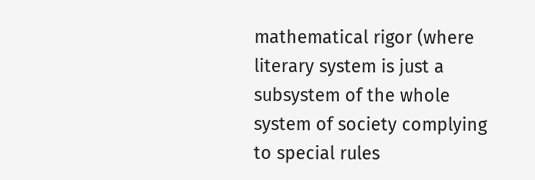mathematical rigor (where literary system is just a subsystem of the whole system of society complying to special rules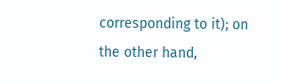corresponding to it); on the other hand,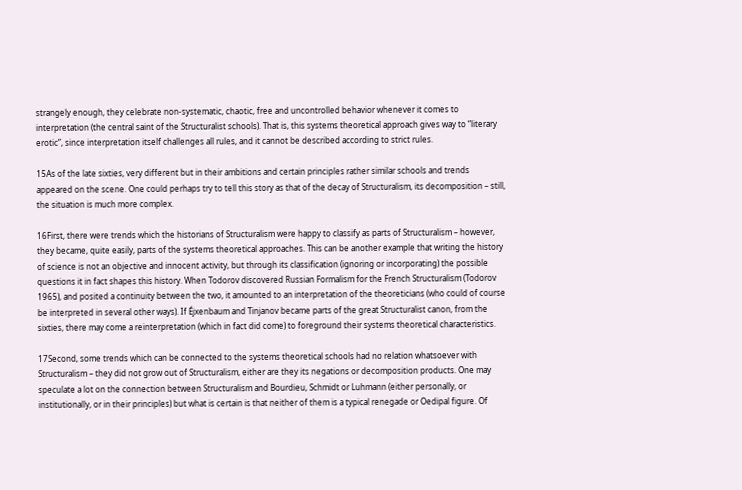strangely enough, they celebrate non-systematic, chaotic, free and uncontrolled behavior whenever it comes to interpretation (the central saint of the Structuralist schools). That is, this systems theoretical approach gives way to “literary erotic”, since interpretation itself challenges all rules, and it cannot be described according to strict rules.

15As of the late sixties, very different but in their ambitions and certain principles rather similar schools and trends appeared on the scene. One could perhaps try to tell this story as that of the decay of Structuralism, its decomposition – still, the situation is much more complex.

16First, there were trends which the historians of Structuralism were happy to classify as parts of Structuralism – however, they became, quite easily, parts of the systems theoretical approaches. This can be another example that writing the history of science is not an objective and innocent activity, but through its classification (ignoring or incorporating) the possible questions it in fact shapes this history. When Todorov discovered Russian Formalism for the French Structuralism (Todorov 1965), and posited a continuity between the two, it amounted to an interpretation of the theoreticians (who could of course be interpreted in several other ways). If Éjxenbaum and Tinjanov became parts of the great Structuralist canon, from the sixties, there may come a reinterpretation (which in fact did come) to foreground their systems theoretical characteristics.

17Second, some trends which can be connected to the systems theoretical schools had no relation whatsoever with Structuralism – they did not grow out of Structuralism, either are they its negations or decomposition products. One may speculate a lot on the connection between Structuralism and Bourdieu, Schmidt or Luhmann (either personally, or institutionally, or in their principles) but what is certain is that neither of them is a typical renegade or Oedipal figure. Of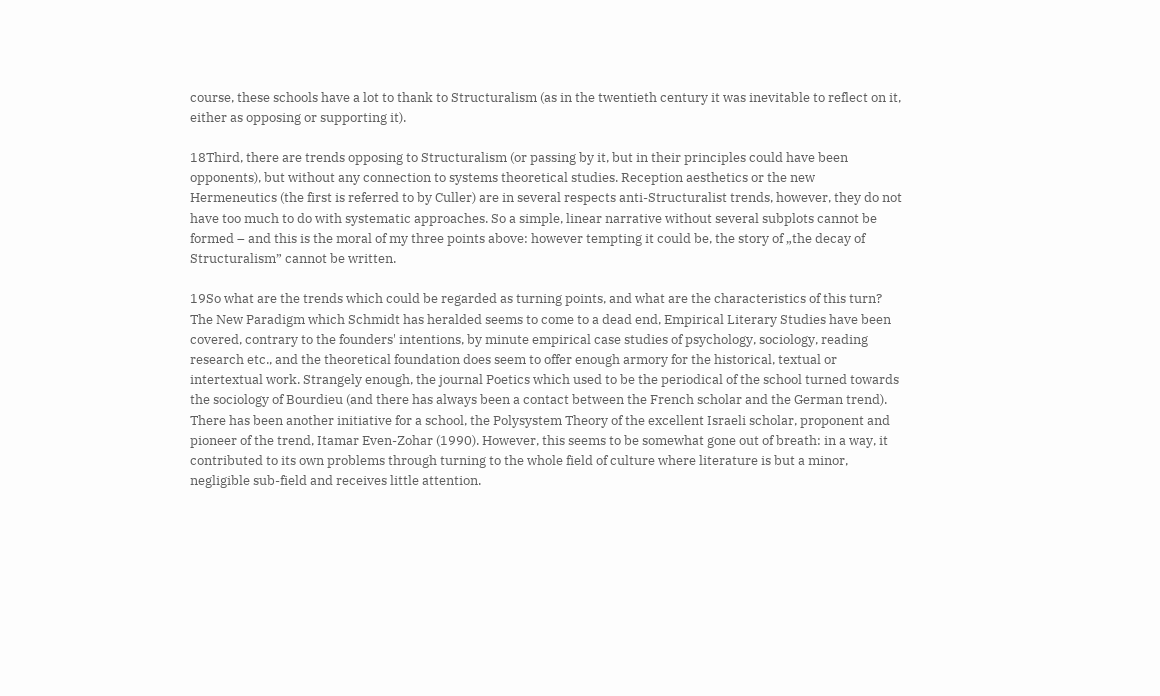course, these schools have a lot to thank to Structuralism (as in the twentieth century it was inevitable to reflect on it, either as opposing or supporting it).

18Third, there are trends opposing to Structuralism (or passing by it, but in their principles could have been opponents), but without any connection to systems theoretical studies. Reception aesthetics or the new Hermeneutics (the first is referred to by Culler) are in several respects anti-Structuralist trends, however, they do not have too much to do with systematic approaches. So a simple, linear narrative without several subplots cannot be formed – and this is the moral of my three points above: however tempting it could be, the story of „the decay of Structuralism” cannot be written.

19So what are the trends which could be regarded as turning points, and what are the characteristics of this turn? The New Paradigm which Schmidt has heralded seems to come to a dead end, Empirical Literary Studies have been covered, contrary to the founders' intentions, by minute empirical case studies of psychology, sociology, reading research etc., and the theoretical foundation does seem to offer enough armory for the historical, textual or intertextual work. Strangely enough, the journal Poetics which used to be the periodical of the school turned towards the sociology of Bourdieu (and there has always been a contact between the French scholar and the German trend). There has been another initiative for a school, the Polysystem Theory of the excellent Israeli scholar, proponent and pioneer of the trend, Itamar Even-Zohar (1990). However, this seems to be somewhat gone out of breath: in a way, it contributed to its own problems through turning to the whole field of culture where literature is but a minor, negligible sub-field and receives little attention.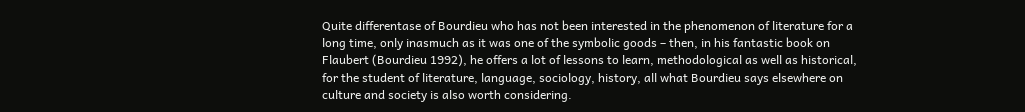Quite differentase of Bourdieu who has not been interested in the phenomenon of literature for a long time, only inasmuch as it was one of the symbolic goods – then, in his fantastic book on Flaubert (Bourdieu 1992), he offers a lot of lessons to learn, methodological as well as historical, for the student of literature, language, sociology, history, all what Bourdieu says elsewhere on culture and society is also worth considering.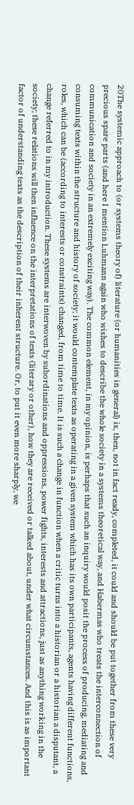20The systemic approach to (or systems theory of) literature (or humanities in general) is, then, not in fact ready, completed, it could and should be put together from these very precious spare parts (and here I mention Luhmann again who wishes to describe the whole society in a systems theoretical way, and Habermas who treats the interconnection of communication and society in an extremely exciting way). The common element, in my opinion, is perhaps that such an inquiry would posit the process of producing, mediating and consuming texts within the structure and history of society; it would contemplate texts as operating in a given system which has its own participants, agents having different functions, roles, which can be (according to interests or constraints) changed, from time to time. It is such a change in function when a critic turns into a historian or a historian a disputant, a change referred to in my introduction. These systems are interwoven by subordinations and oppressions, power fights, interests and attractions, just as anything working in the society; these relations will then influence on the interpretations of texts (literary or other), how they are received or talked about, under what circumstances. And this is as important factor of understanding texts as the description of their inherent structure. Or, to put it even more sharply, we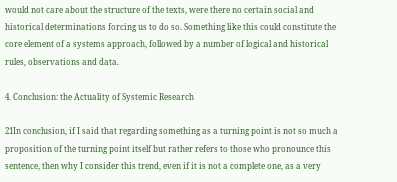would not care about the structure of the texts, were there no certain social and historical determinations forcing us to do so. Something like this could constitute the core element of a systems approach, followed by a number of logical and historical rules, observations and data.

4. Conclusion: the Actuality of Systemic Research

21In conclusion, if I said that regarding something as a turning point is not so much a proposition of the turning point itself but rather refers to those who pronounce this sentence, then why I consider this trend, even if it is not a complete one, as a very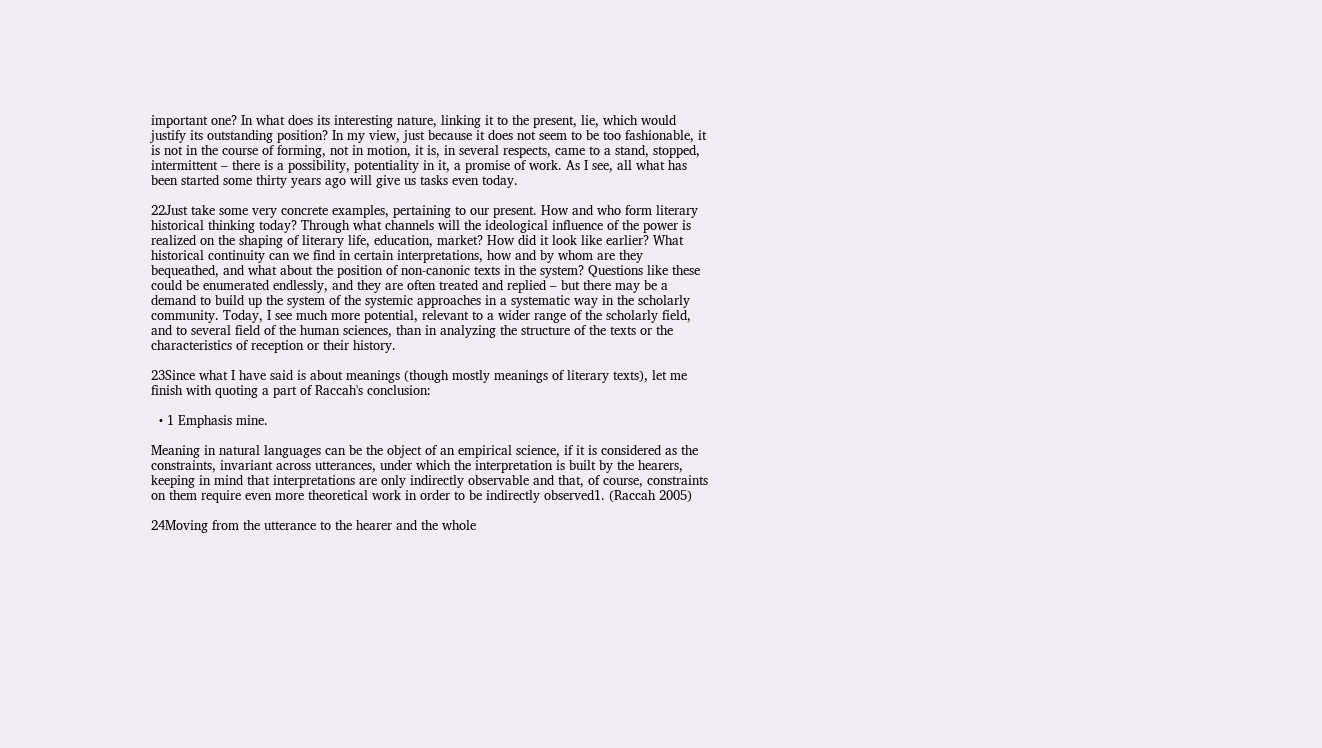important one? In what does its interesting nature, linking it to the present, lie, which would justify its outstanding position? In my view, just because it does not seem to be too fashionable, it is not in the course of forming, not in motion, it is, in several respects, came to a stand, stopped, intermittent – there is a possibility, potentiality in it, a promise of work. As I see, all what has been started some thirty years ago will give us tasks even today.

22Just take some very concrete examples, pertaining to our present. How and who form literary historical thinking today? Through what channels will the ideological influence of the power is realized on the shaping of literary life, education, market? How did it look like earlier? What historical continuity can we find in certain interpretations, how and by whom are they bequeathed, and what about the position of non-canonic texts in the system? Questions like these could be enumerated endlessly, and they are often treated and replied – but there may be a demand to build up the system of the systemic approaches in a systematic way in the scholarly community. Today, I see much more potential, relevant to a wider range of the scholarly field, and to several field of the human sciences, than in analyzing the structure of the texts or the characteristics of reception or their history.

23Since what I have said is about meanings (though mostly meanings of literary texts), let me finish with quoting a part of Raccah's conclusion:

  • 1 Emphasis mine.

Meaning in natural languages can be the object of an empirical science, if it is considered as the constraints, invariant across utterances, under which the interpretation is built by the hearers, keeping in mind that interpretations are only indirectly observable and that, of course, constraints on them require even more theoretical work in order to be indirectly observed1. (Raccah 2005)

24Moving from the utterance to the hearer and the whole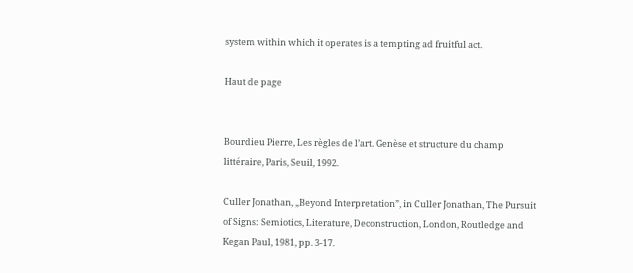system within which it operates is a tempting ad fruitful act.

Haut de page


Bourdieu Pierre, Les règles de l’art. Genèse et structure du champ littéraire, Paris, Seuil, 1992.

Culler Jonathan, „Beyond Interpretation”, in Culler Jonathan, The Pursuit of Signs: Semiotics, Literature, Deconstruction, London, Routledge and Kegan Paul, 1981, pp. 3-17.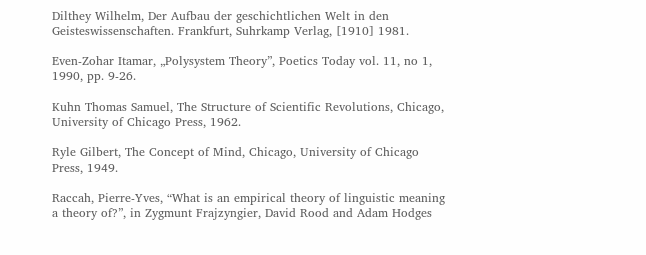Dilthey Wilhelm, Der Aufbau der geschichtlichen Welt in den Geisteswissenschaften. Frankfurt, Suhrkamp Verlag, [1910] 1981.

Even-Zohar Itamar, „Polysystem Theory”, Poetics Today vol. 11, no 1, 1990, pp. 9-26.

Kuhn Thomas Samuel, The Structure of Scientific Revolutions, Chicago, University of Chicago Press, 1962.

Ryle Gilbert, The Concept of Mind, Chicago, University of Chicago Press, 1949.

Raccah, Pierre-Yves, “What is an empirical theory of linguistic meaning a theory of?”, in Zygmunt Frajzyngier, David Rood and Adam Hodges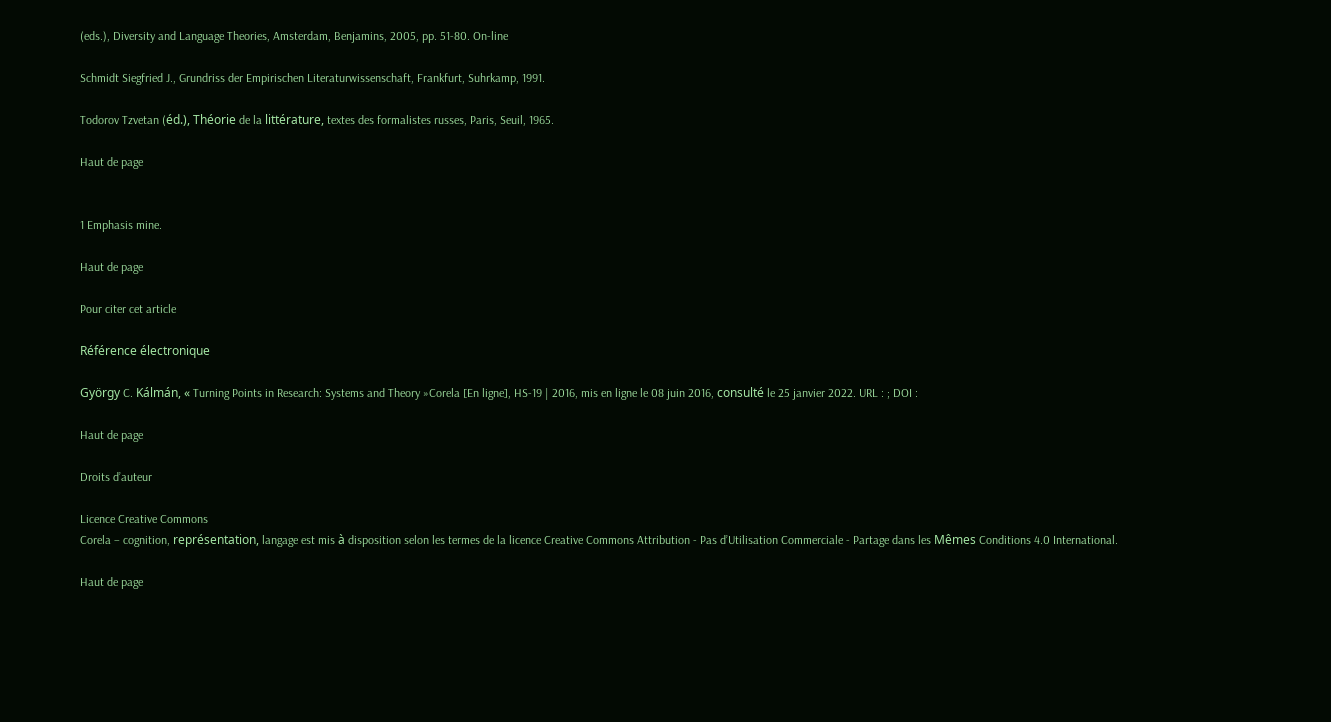(eds.), Diversity and Language Theories, Amsterdam, Benjamins, 2005, pp. 51-80. On-line

Schmidt Siegfried J., Grundriss der Empirischen Literaturwissenschaft, Frankfurt, Suhrkamp, 1991.

Todorov Tzvetan (éd.), Théorie de la littérature, textes des formalistes russes, Paris, Seuil, 1965.

Haut de page


1 Emphasis mine.

Haut de page

Pour citer cet article

Référence électronique

György C. Kálmán, « Turning Points in Research: Systems and Theory »Corela [En ligne], HS-19 | 2016, mis en ligne le 08 juin 2016, consulté le 25 janvier 2022. URL : ; DOI :

Haut de page

Droits d’auteur

Licence Creative Commons
Corela – cognition, représentation, langage est mis à disposition selon les termes de la licence Creative Commons Attribution - Pas d’Utilisation Commerciale - Partage dans les Mêmes Conditions 4.0 International.

Haut de page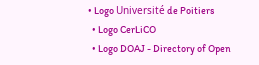• Logo Université de Poitiers
  • Logo CerLiCO
  • Logo DOAJ - Directory of Open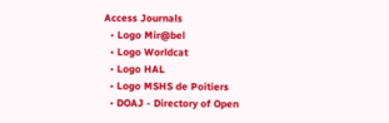Access Journals
  • Logo Mir@bel
  • Logo Worldcat
  • Logo HAL
  • Logo MSHS de Poitiers
  • DOAJ - Directory of Open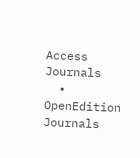Access Journals
  • OpenEdition Journals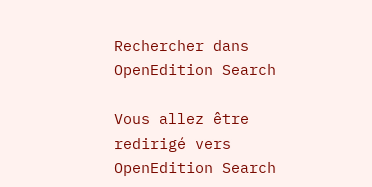Rechercher dans OpenEdition Search

Vous allez être redirigé vers OpenEdition Search